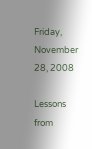Friday, November 28, 2008

Lessons from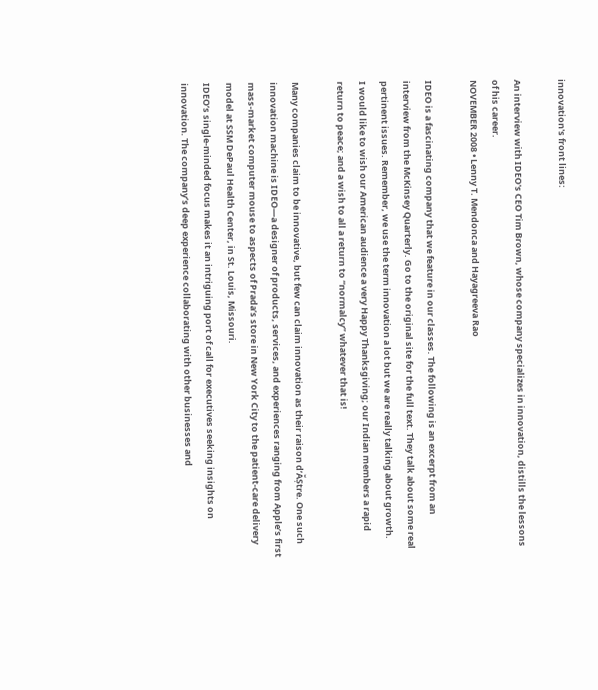innovation's front lines:

An interview with IDEO's CEO Tim Brown, whose company specializes in innovation, distills the lessons of his career.
NOVEMBER 2008 • Lenny T. Mendonca and Hayagreeva Rao

IDEO is a fascinating company that we feature in our classes. The following is an excerpt from an interview from the McKinsey Quarterly. Go to the original site for the full text. They talk about some real pertinent issues. Remember, we use the term innovation a lot but we are really talking about growth.
I would like to wish our American audience a very Happy Thanksgiving; our Indian members a rapid return to peace; and a wish to all a return to “normalcy” whatever that is!

Many companies claim to be innovative, but few can claim innovation as their raison d’ĂȘtre. One such innovation machine is IDEO—a designer of products, services, and experiences ranging from Apple’s first mass-market computer mouse to aspects of Prada’s store in New York City to the patient-care delivery model at SSM DePaul Health Center, in St. Louis, Missouri.
IDEO’s single-minded focus makes it an intriguing port of call for executives seeking insights on innovation. The company’s deep experience collaborating with other businesses and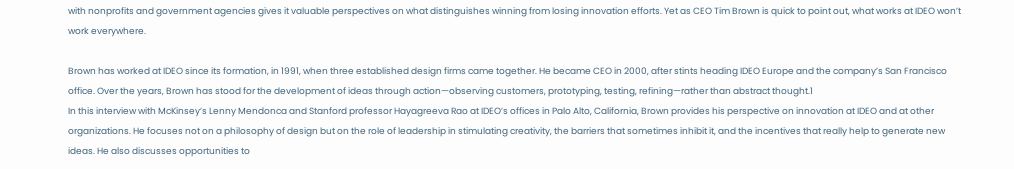with nonprofits and government agencies gives it valuable perspectives on what distinguishes winning from losing innovation efforts. Yet as CEO Tim Brown is quick to point out, what works at IDEO won’t work everywhere.

Brown has worked at IDEO since its formation, in 1991, when three established design firms came together. He became CEO in 2000, after stints heading IDEO Europe and the company’s San Francisco office. Over the years, Brown has stood for the development of ideas through action—observing customers, prototyping, testing, refining—rather than abstract thought.1
In this interview with McKinsey’s Lenny Mendonca and Stanford professor Hayagreeva Rao at IDEO’s offices in Palo Alto, California, Brown provides his perspective on innovation at IDEO and at other organizations. He focuses not on a philosophy of design but on the role of leadership in stimulating creativity, the barriers that sometimes inhibit it, and the incentives that really help to generate new ideas. He also discusses opportunities to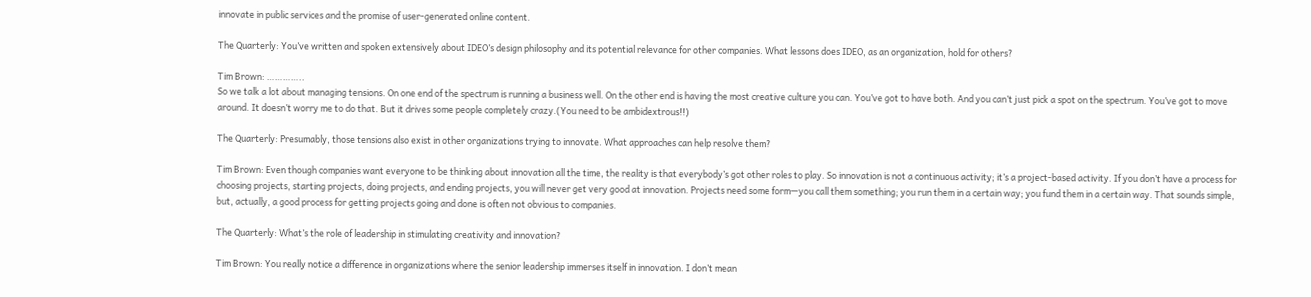innovate in public services and the promise of user-generated online content.

The Quarterly: You’ve written and spoken extensively about IDEO’s design philosophy and its potential relevance for other companies. What lessons does IDEO, as an organization, hold for others?

Tim Brown: …………..
So we talk a lot about managing tensions. On one end of the spectrum is running a business well. On the other end is having the most creative culture you can. You’ve got to have both. And you can’t just pick a spot on the spectrum. You’ve got to move around. It doesn’t worry me to do that. But it drives some people completely crazy.(You need to be ambidextrous!!)

The Quarterly: Presumably, those tensions also exist in other organizations trying to innovate. What approaches can help resolve them?

Tim Brown: Even though companies want everyone to be thinking about innovation all the time, the reality is that everybody’s got other roles to play. So innovation is not a continuous activity; it’s a project-based activity. If you don’t have a process for choosing projects, starting projects, doing projects, and ending projects, you will never get very good at innovation. Projects need some form—you call them something; you run them in a certain way; you fund them in a certain way. That sounds simple, but, actually, a good process for getting projects going and done is often not obvious to companies.

The Quarterly: What’s the role of leadership in stimulating creativity and innovation?

Tim Brown: You really notice a difference in organizations where the senior leadership immerses itself in innovation. I don’t mean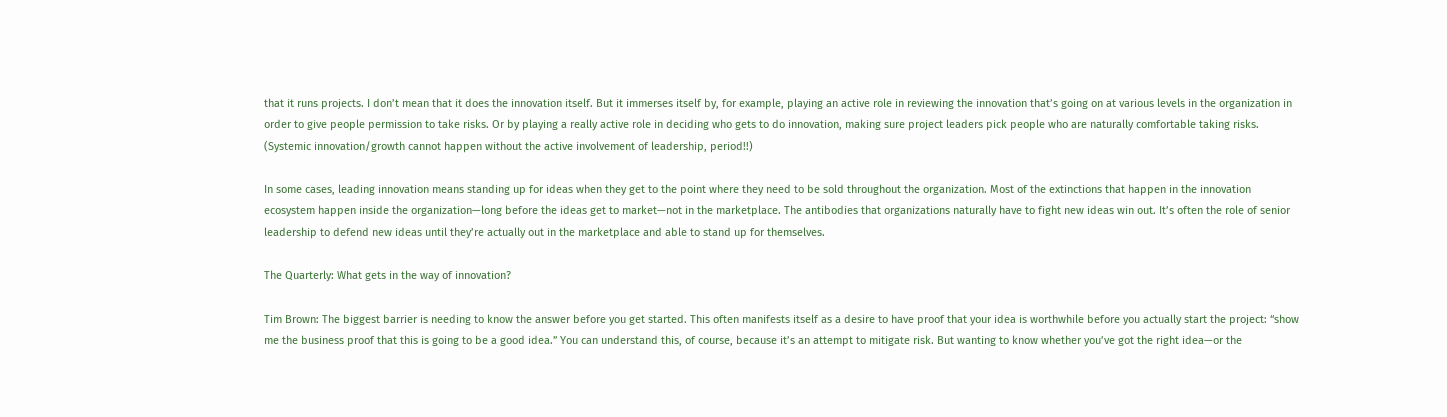that it runs projects. I don’t mean that it does the innovation itself. But it immerses itself by, for example, playing an active role in reviewing the innovation that’s going on at various levels in the organization in order to give people permission to take risks. Or by playing a really active role in deciding who gets to do innovation, making sure project leaders pick people who are naturally comfortable taking risks.
(Systemic innovation/growth cannot happen without the active involvement of leadership, period!!)

In some cases, leading innovation means standing up for ideas when they get to the point where they need to be sold throughout the organization. Most of the extinctions that happen in the innovation ecosystem happen inside the organization—long before the ideas get to market—not in the marketplace. The antibodies that organizations naturally have to fight new ideas win out. It’s often the role of senior leadership to defend new ideas until they’re actually out in the marketplace and able to stand up for themselves.

The Quarterly: What gets in the way of innovation?

Tim Brown: The biggest barrier is needing to know the answer before you get started. This often manifests itself as a desire to have proof that your idea is worthwhile before you actually start the project: “show me the business proof that this is going to be a good idea.” You can understand this, of course, because it’s an attempt to mitigate risk. But wanting to know whether you’ve got the right idea—or the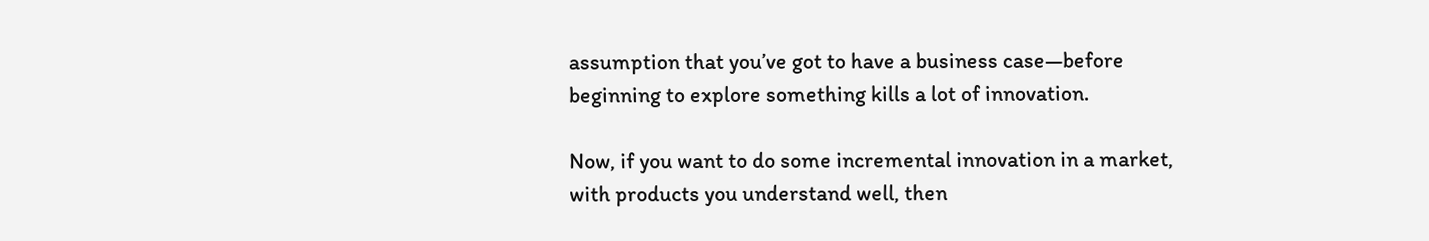assumption that you’ve got to have a business case—before beginning to explore something kills a lot of innovation.

Now, if you want to do some incremental innovation in a market, with products you understand well, then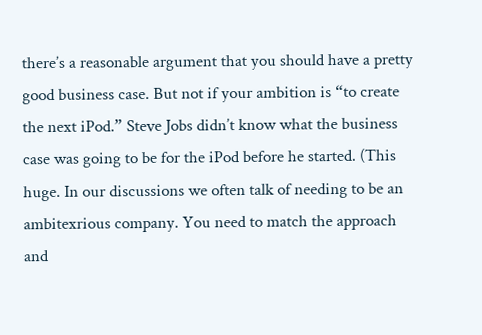there’s a reasonable argument that you should have a pretty good business case. But not if your ambition is “to create the next iPod.” Steve Jobs didn’t know what the business case was going to be for the iPod before he started. (This huge. In our discussions we often talk of needing to be an ambitexrious company. You need to match the approach and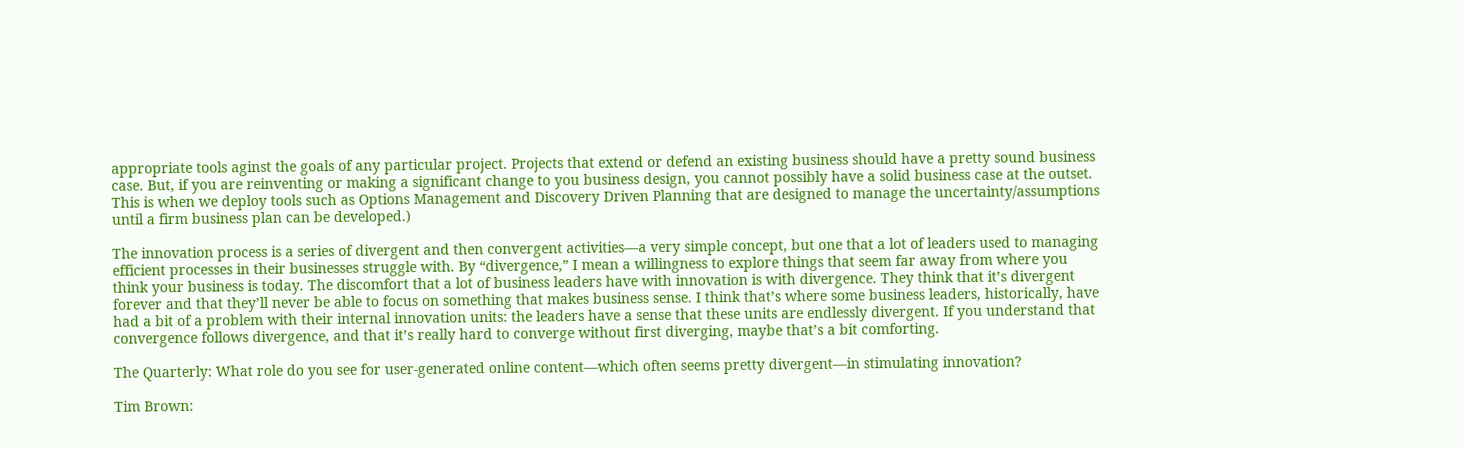appropriate tools aginst the goals of any particular project. Projects that extend or defend an existing business should have a pretty sound business case. But, if you are reinventing or making a significant change to you business design, you cannot possibly have a solid business case at the outset. This is when we deploy tools such as Options Management and Discovery Driven Planning that are designed to manage the uncertainty/assumptions until a firm business plan can be developed.)

The innovation process is a series of divergent and then convergent activities—a very simple concept, but one that a lot of leaders used to managing efficient processes in their businesses struggle with. By “divergence,” I mean a willingness to explore things that seem far away from where you think your business is today. The discomfort that a lot of business leaders have with innovation is with divergence. They think that it’s divergent forever and that they’ll never be able to focus on something that makes business sense. I think that’s where some business leaders, historically, have had a bit of a problem with their internal innovation units: the leaders have a sense that these units are endlessly divergent. If you understand that convergence follows divergence, and that it’s really hard to converge without first diverging, maybe that’s a bit comforting.

The Quarterly: What role do you see for user-generated online content—which often seems pretty divergent—in stimulating innovation?

Tim Brown: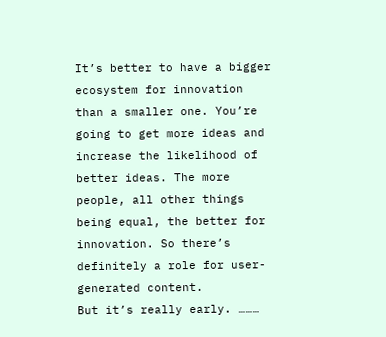It’s better to have a bigger ecosystem for innovation than a smaller one. You’re going to get more ideas and increase the likelihood of better ideas. The more people, all other things being equal, the better for innovation. So there’s definitely a role for user-generated content.
But it’s really early. ………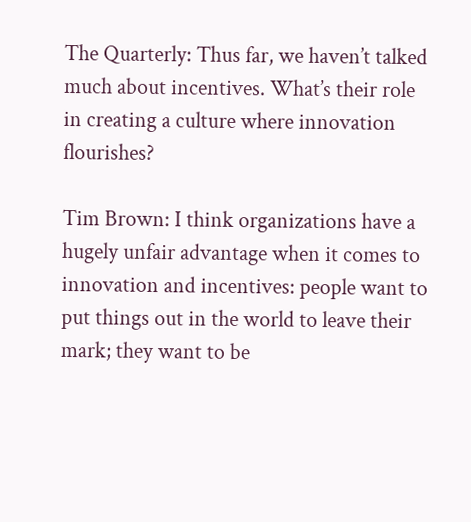The Quarterly: Thus far, we haven’t talked much about incentives. What’s their role in creating a culture where innovation flourishes?

Tim Brown: I think organizations have a hugely unfair advantage when it comes to innovation and incentives: people want to put things out in the world to leave their mark; they want to be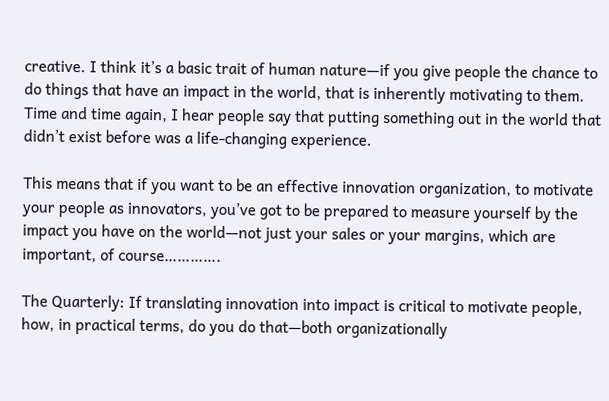creative. I think it’s a basic trait of human nature—if you give people the chance to do things that have an impact in the world, that is inherently motivating to them. Time and time again, I hear people say that putting something out in the world that didn’t exist before was a life-changing experience.

This means that if you want to be an effective innovation organization, to motivate your people as innovators, you’ve got to be prepared to measure yourself by the impact you have on the world—not just your sales or your margins, which are important, of course………….

The Quarterly: If translating innovation into impact is critical to motivate people, how, in practical terms, do you do that—both organizationally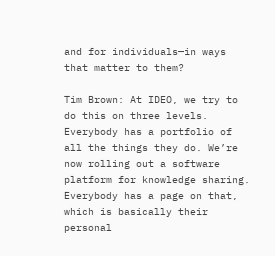and for individuals—in ways that matter to them?

Tim Brown: At IDEO, we try to do this on three levels. Everybody has a portfolio of all the things they do. We’re now rolling out a software platform for knowledge sharing. Everybody has a page on that, which is basically their personal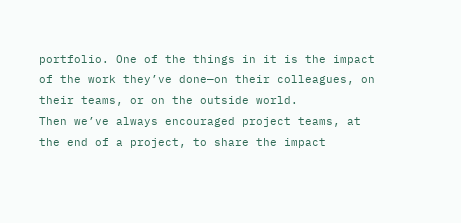portfolio. One of the things in it is the impact of the work they’ve done—on their colleagues, on their teams, or on the outside world.
Then we’ve always encouraged project teams, at the end of a project, to share the impact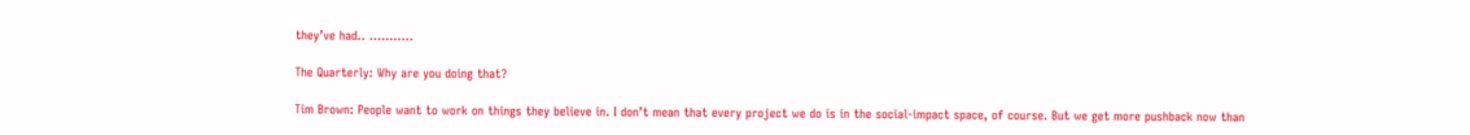they’ve had.. ………..

The Quarterly: Why are you doing that?

Tim Brown: People want to work on things they believe in. I don’t mean that every project we do is in the social-impact space, of course. But we get more pushback now than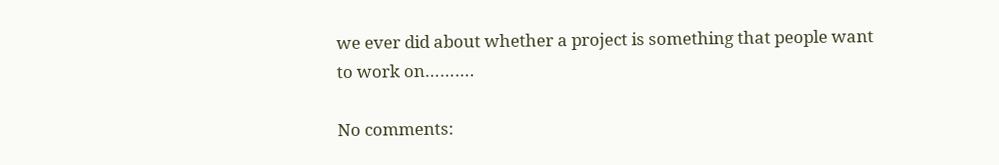we ever did about whether a project is something that people want to work on……….

No comments: